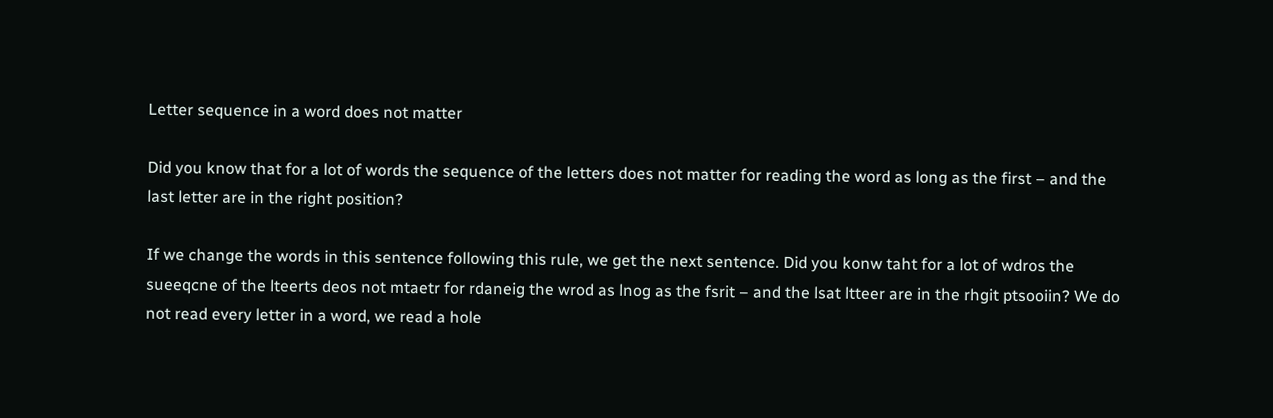Letter sequence in a word does not matter

Did you know that for a lot of words the sequence of the letters does not matter for reading the word as long as the first – and the last letter are in the right position?

If we change the words in this sentence following this rule, we get the next sentence. Did you konw taht for a lot of wdros the sueeqcne of the lteerts deos not mtaetr for rdaneig the wrod as lnog as the fsrit – and the lsat ltteer are in the rhgit ptsooiin? We do not read every letter in a word, we read a hole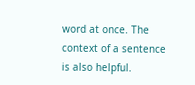word at once. The context of a sentence is also helpful.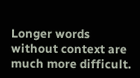Longer words without context are much more difficult.